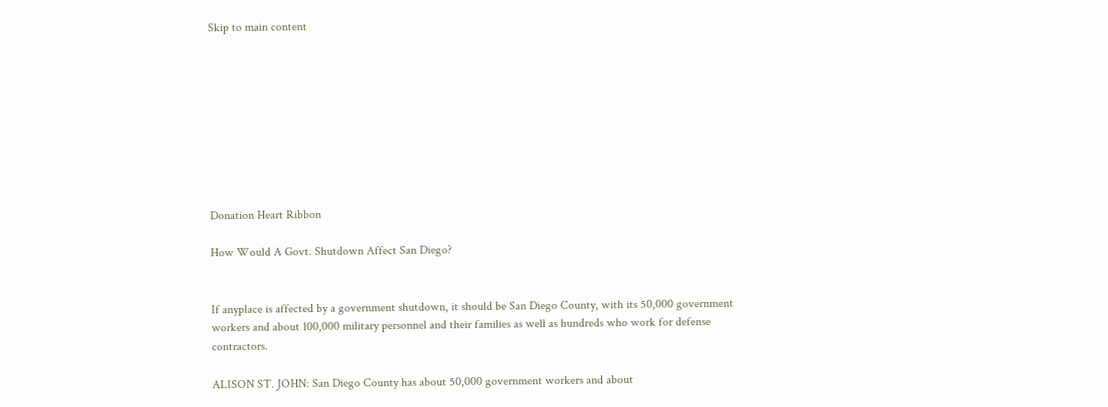Skip to main content









Donation Heart Ribbon

How Would A Govt. Shutdown Affect San Diego?


If anyplace is affected by a government shutdown, it should be San Diego County, with its 50,000 government workers and about 100,000 military personnel and their families as well as hundreds who work for defense contractors.

ALISON ST. JOHN: San Diego County has about 50,000 government workers and about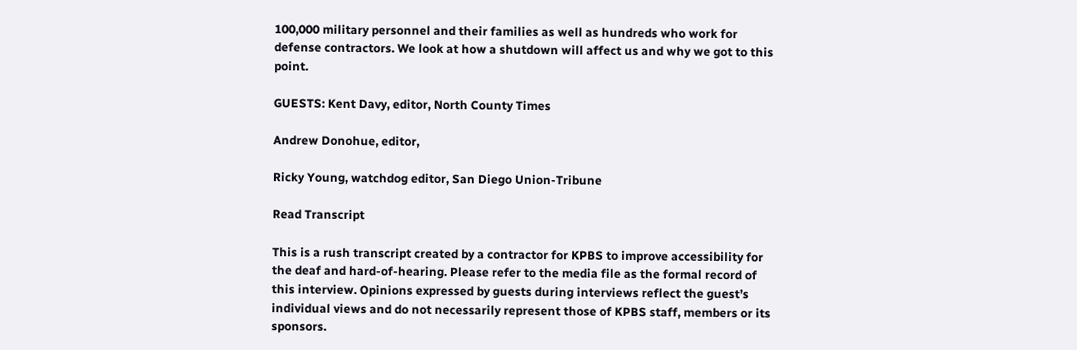100,000 military personnel and their families as well as hundreds who work for defense contractors. We look at how a shutdown will affect us and why we got to this point.

GUESTS: Kent Davy, editor, North County Times

Andrew Donohue, editor,

Ricky Young, watchdog editor, San Diego Union-Tribune

Read Transcript

This is a rush transcript created by a contractor for KPBS to improve accessibility for the deaf and hard-of-hearing. Please refer to the media file as the formal record of this interview. Opinions expressed by guests during interviews reflect the guest’s individual views and do not necessarily represent those of KPBS staff, members or its sponsors.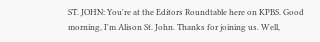ST. JOHN: You're at the Editors Roundtable here on KPBS. Good morning, I'm Alison St. John. Thanks for joining us. Well,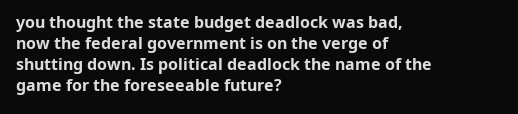you thought the state budget deadlock was bad, now the federal government is on the verge of shutting down. Is political deadlock the name of the game for the foreseeable future?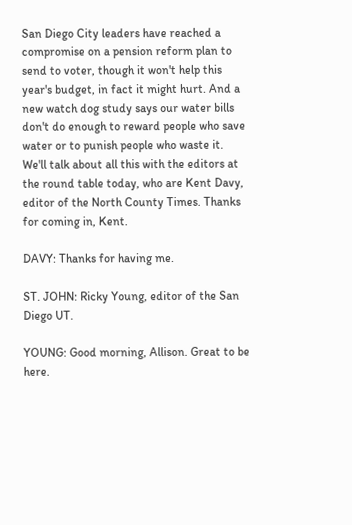San Diego City leaders have reached a compromise on a pension reform plan to send to voter, though it won't help this year's budget, in fact it might hurt. And a new watch dog study says our water bills don't do enough to reward people who save water or to punish people who waste it. We'll talk about all this with the editors at the round table today, who are Kent Davy, editor of the North County Times. Thanks for coming in, Kent.

DAVY: Thanks for having me.

ST. JOHN: Ricky Young, editor of the San Diego UT.

YOUNG: Good morning, Allison. Great to be here.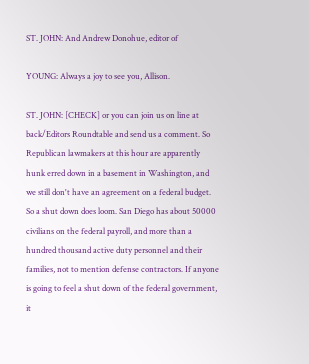ST. JOHN: And Andrew Donohue, editor of

YOUNG: Always a joy to see you, Allison.

ST. JOHN: [CHECK] or you can join us on line at back/Editors Roundtable and send us a comment. So Republican lawmakers at this hour are apparently hunk erred down in a basement in Washington, and we still don't have an agreement on a federal budget. So a shut down does loom. San Diego has about 50000 civilians on the federal payroll, and more than a hundred thousand active duty personnel and their families, not to mention defense contractors. If anyone is going to feel a shut down of the federal government, it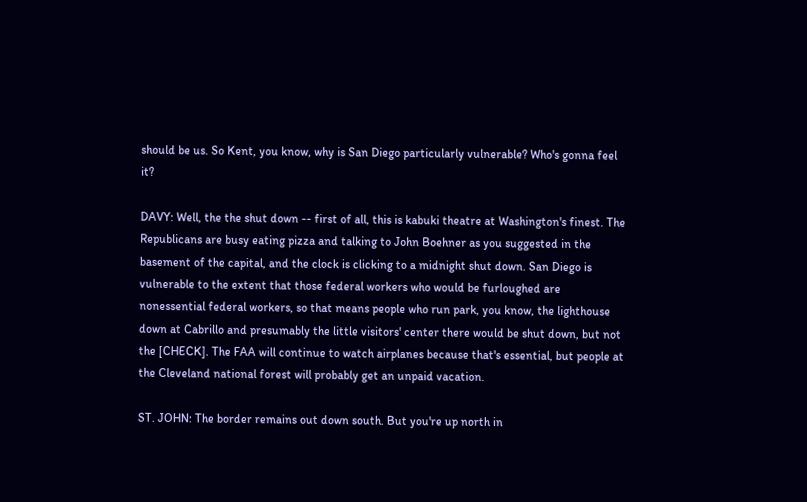should be us. So Kent, you know, why is San Diego particularly vulnerable? Who's gonna feel it?

DAVY: Well, the the shut down -- first of all, this is kabuki theatre at Washington's finest. The Republicans are busy eating pizza and talking to John Boehner as you suggested in the basement of the capital, and the clock is clicking to a midnight shut down. San Diego is vulnerable to the extent that those federal workers who would be furloughed are nonessential federal workers, so that means people who run park, you know, the lighthouse down at Cabrillo and presumably the little visitors' center there would be shut down, but not the [CHECK]. The FAA will continue to watch airplanes because that's essential, but people at the Cleveland national forest will probably get an unpaid vacation.

ST. JOHN: The border remains out down south. But you're up north in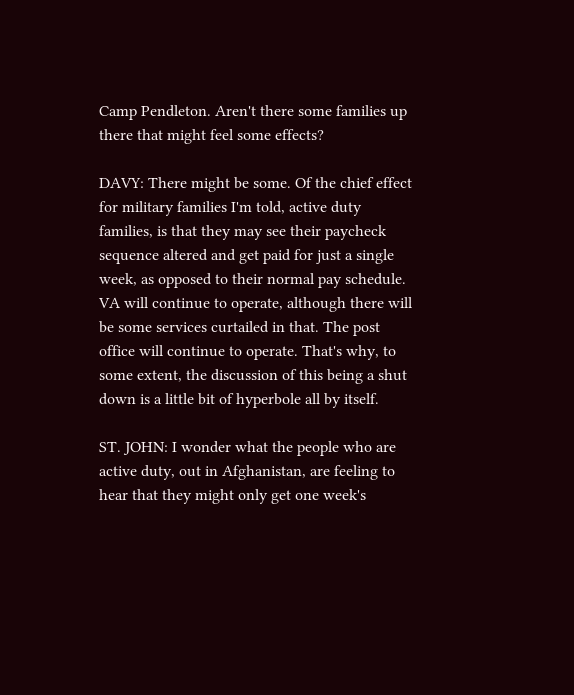Camp Pendleton. Aren't there some families up there that might feel some effects?

DAVY: There might be some. Of the chief effect for military families I'm told, active duty families, is that they may see their paycheck sequence altered and get paid for just a single week, as opposed to their normal pay schedule. VA will continue to operate, although there will be some services curtailed in that. The post office will continue to operate. That's why, to some extent, the discussion of this being a shut down is a little bit of hyperbole all by itself.

ST. JOHN: I wonder what the people who are active duty, out in Afghanistan, are feeling to hear that they might only get one week's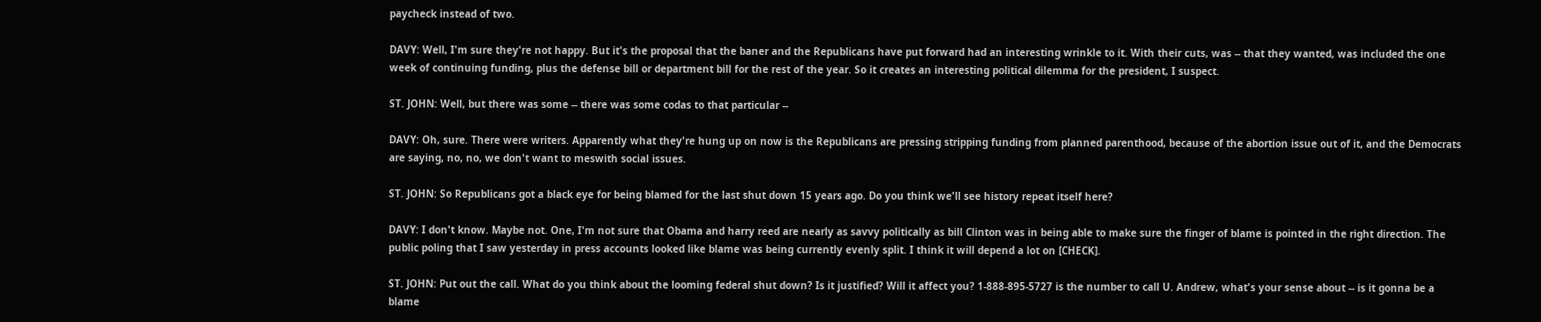paycheck instead of two.

DAVY: Well, I'm sure they're not happy. But it's the proposal that the baner and the Republicans have put forward had an interesting wrinkle to it. With their cuts, was -- that they wanted, was included the one week of continuing funding, plus the defense bill or department bill for the rest of the year. So it creates an interesting political dilemma for the president, I suspect.

ST. JOHN: Well, but there was some -- there was some codas to that particular --

DAVY: Oh, sure. There were writers. Apparently what they're hung up on now is the Republicans are pressing stripping funding from planned parenthood, because of the abortion issue out of it, and the Democrats are saying, no, no, we don't want to meswith social issues.

ST. JOHN: So Republicans got a black eye for being blamed for the last shut down 15 years ago. Do you think we'll see history repeat itself here?

DAVY: I don't know. Maybe not. One, I'm not sure that Obama and harry reed are nearly as savvy politically as bill Clinton was in being able to make sure the finger of blame is pointed in the right direction. The public poling that I saw yesterday in press accounts looked like blame was being currently evenly split. I think it will depend a lot on [CHECK].

ST. JOHN: Put out the call. What do you think about the looming federal shut down? Is it justified? Will it affect you? 1-888-895-5727 is the number to call U. Andrew, what's your sense about -- is it gonna be a blame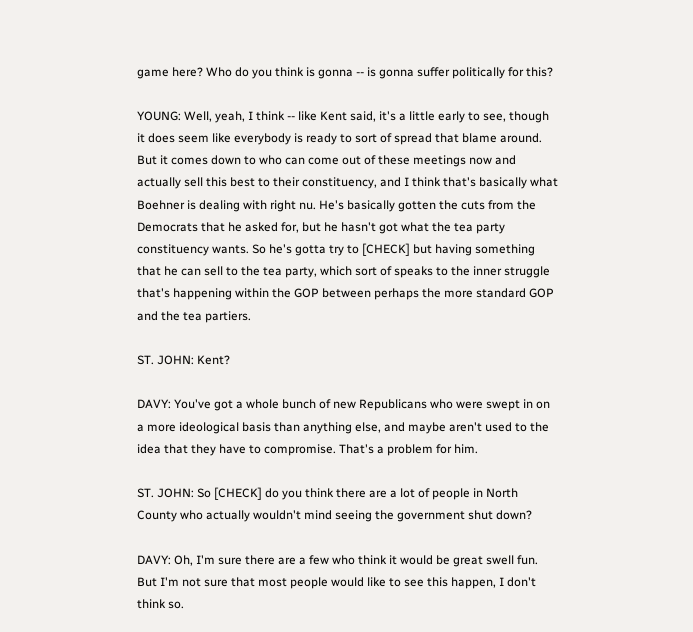game here? Who do you think is gonna -- is gonna suffer politically for this?

YOUNG: Well, yeah, I think -- like Kent said, it's a little early to see, though it does seem like everybody is ready to sort of spread that blame around. But it comes down to who can come out of these meetings now and actually sell this best to their constituency, and I think that's basically what Boehner is dealing with right nu. He's basically gotten the cuts from the Democrats that he asked for, but he hasn't got what the tea party constituency wants. So he's gotta try to [CHECK] but having something that he can sell to the tea party, which sort of speaks to the inner struggle that's happening within the GOP between perhaps the more standard GOP and the tea partiers.

ST. JOHN: Kent?

DAVY: You've got a whole bunch of new Republicans who were swept in on a more ideological basis than anything else, and maybe aren't used to the idea that they have to compromise. That's a problem for him.

ST. JOHN: So [CHECK] do you think there are a lot of people in North County who actually wouldn't mind seeing the government shut down?

DAVY: Oh, I'm sure there are a few who think it would be great swell fun. But I'm not sure that most people would like to see this happen, I don't think so.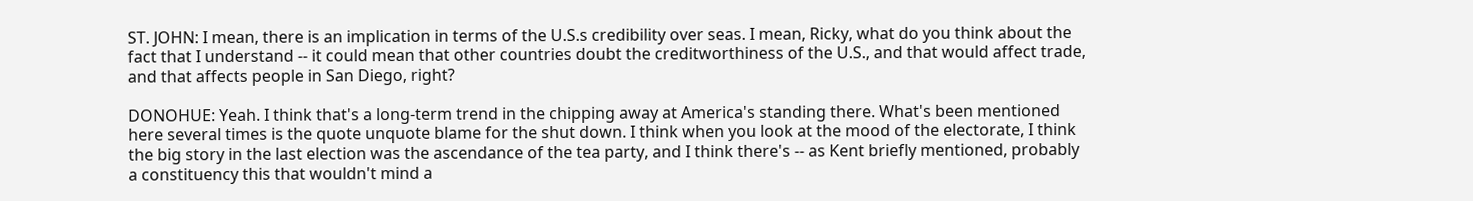ST. JOHN: I mean, there is an implication in terms of the U.S.s credibility over seas. I mean, Ricky, what do you think about the fact that I understand -- it could mean that other countries doubt the creditworthiness of the U.S., and that would affect trade, and that affects people in San Diego, right?

DONOHUE: Yeah. I think that's a long-term trend in the chipping away at America's standing there. What's been mentioned here several times is the quote unquote blame for the shut down. I think when you look at the mood of the electorate, I think the big story in the last election was the ascendance of the tea party, and I think there's -- as Kent briefly mentioned, probably a constituency this that wouldn't mind a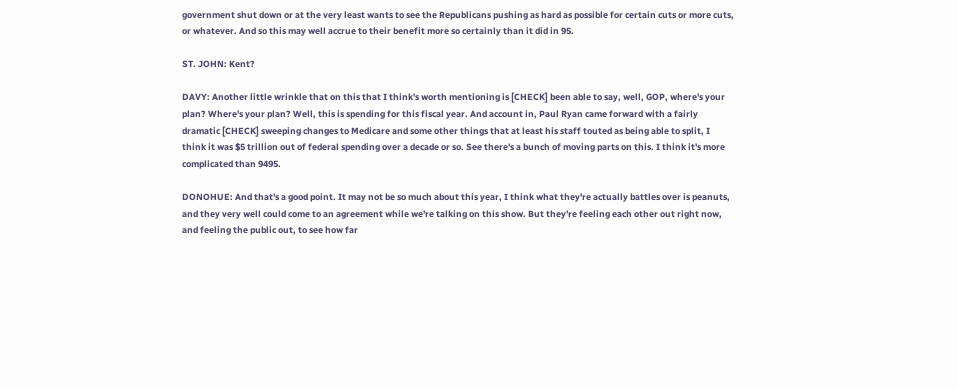government shut down or at the very least wants to see the Republicans pushing as hard as possible for certain cuts or more cuts, or whatever. And so this may well accrue to their benefit more so certainly than it did in 95.

ST. JOHN: Kent?

DAVY: Another little wrinkle that on this that I think's worth mentioning is [CHECK] been able to say, well, GOP, where's your plan? Where's your plan? Well, this is spending for this fiscal year. And account in, Paul Ryan came forward with a fairly dramatic [CHECK] sweeping changes to Medicare and some other things that at least his staff touted as being able to split, I think it was $5 trillion out of federal spending over a decade or so. See there's a bunch of moving parts on this. I think it's more complicated than 9495.

DONOHUE: And that's a good point. It may not be so much about this year, I think what they're actually battles over is peanuts, and they very well could come to an agreement while we're talking on this show. But they're feeling each other out right now, and feeling the public out, to see how far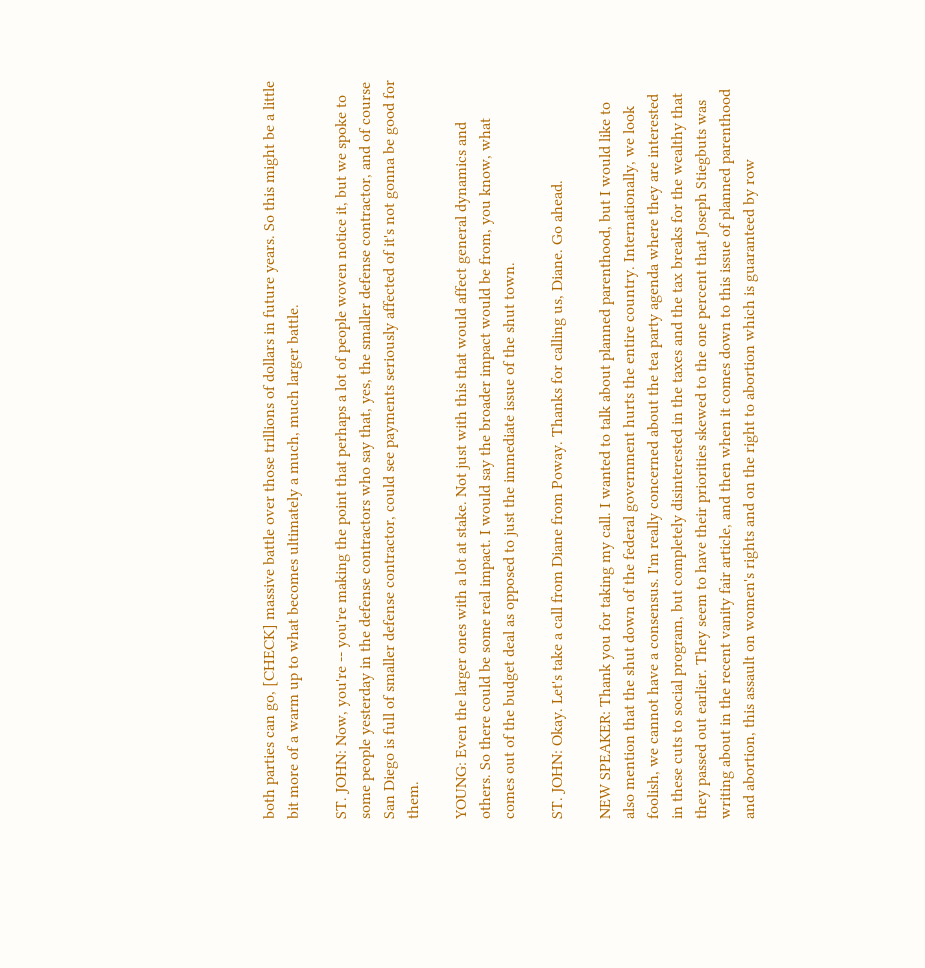both parties can go, [CHECK] massive battle over those trillions of dollars in future years. So this might be a little bit more of a warm up to what becomes ultimately a much, much larger battle.

ST. JOHN: Now, you're -- you're making the point that perhaps a lot of people woven notice it, but we spoke to some people yesterday in the defense contractors who say that, yes, the smaller defense contractor, and of course San Diego is full of smaller defense contractor, could see payments seriously affected of it's not gonna be good for them.

YOUNG: Even the larger ones with a lot at stake. Not just with this that would affect general dynamics and others. So there could be some real impact. I would say the broader impact would be from, you know, what comes out of the budget deal as opposed to just the immediate issue of the shut town.

ST. JOHN: Okay. Let's take a call from Diane from Poway. Thanks for calling us, Diane. Go ahead.

NEW SPEAKER: Thank you for taking my call. I wanted to talk about planned parenthood, but I would like to also mention that the shut down of the federal government hurts the entire country. Internationally, we look foolish, we cannot have a consensus. I'm really concerned about the tea party agenda where they are interested in these cuts to social program, but completely disinterested in the taxes and the tax breaks for the wealthy that they passed out earlier. They seem to have their priorities skewed to the one percent that Joseph Stiegbuts was writing about in the recent vanity fair article, and then when it comes down to this issue of planned parenthood and abortion, this assault on women's rights and on the right to abortion which is guaranteed by row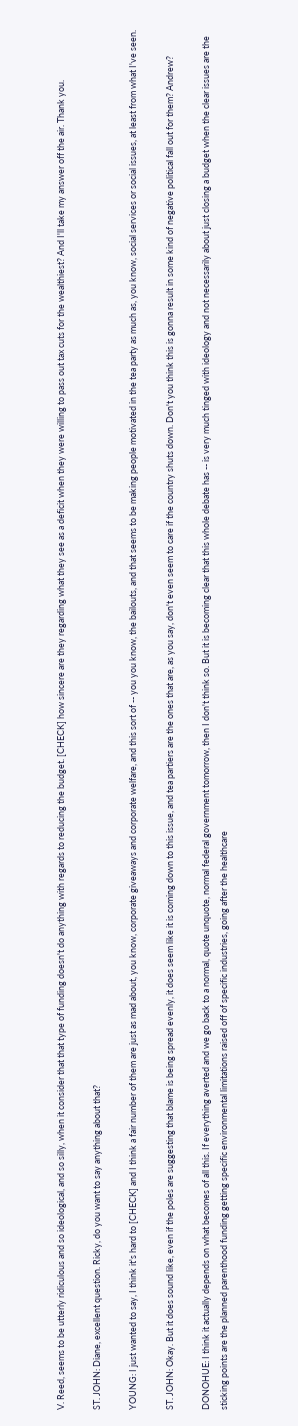V. Reed, seems to be utterly ridiculous and so ideological, and so silly, when it consider that that type of funding doesn't do anything with regards to reducing the budget. [CHECK] how sincere are they regarding what they see as a deficit when they were willing to pass out tax cuts for the wealthiest? And I'll take my answer off the air. Thank you.

ST. JOHN: Diane, excellent question. Ricky, do you want to say anything about that?

YOUNG: I just wanted to say, I think it's hard to [CHECK] and I think a fair number of them are just as mad about, you know, corporate giveaways and corporate welfare, and this sort of -- you you know, the bailouts, and that seems to be making people motivated in the tea party as much as, you know, social services or social issues, at least from what I've seen.

ST. JOHN: Okay. But it does sound like, even if the poles are suggesting that blame is being spread evenly, it does seem like it is coming down to this issue, and tea partiers are the ones that are, as you say, don't even seem to care if the country shuts down. Don't you think this is gonna result in some kind of negative political fall out for them? Andrew?

DONOHUE: I think it actually depends on what becomes of all this. If everything averted and we go back to a normal, quote unquote, normal federal government tomorrow, then I don't think so. But it is becoming clear that this whole debate has -- is very much tinged with ideology and not necessarily about just closing a budget when the clear issues are the sticking points are the planned parenthood funding getting specific environmental limitations raised off of specific industries, going after the healthcare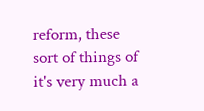reform, these sort of things of it's very much a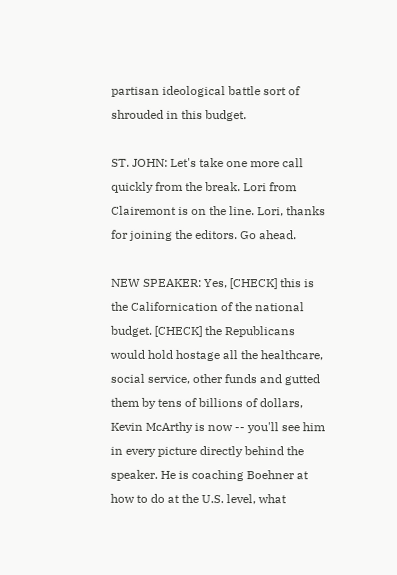partisan ideological battle sort of shrouded in this budget.

ST. JOHN: Let's take one more call quickly from the break. Lori from Clairemont is on the line. Lori, thanks for joining the editors. Go ahead.

NEW SPEAKER: Yes, [CHECK] this is the Californication of the national budget. [CHECK] the Republicans would hold hostage all the healthcare, social service, other funds and gutted them by tens of billions of dollars, Kevin McArthy is now -- you'll see him in every picture directly behind the speaker. He is coaching Boehner at how to do at the U.S. level, what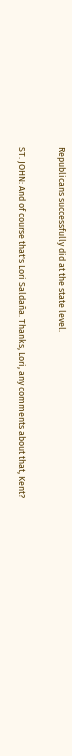Republicans successfully did at the state level.

ST. JOHN: And of course that's Lori Saldaña. Thanks, Lori, any comments about that, Kent?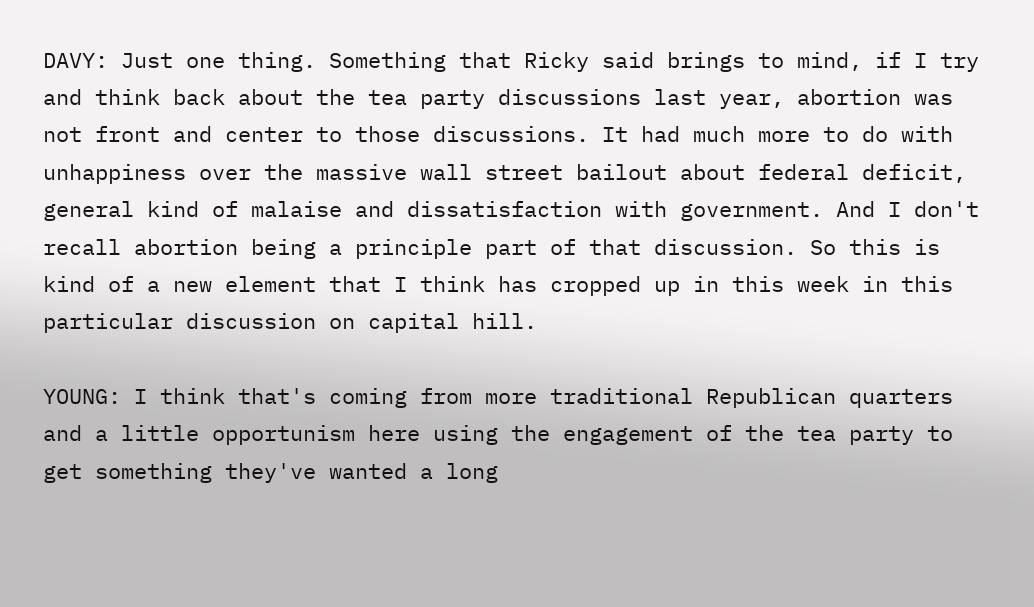DAVY: Just one thing. Something that Ricky said brings to mind, if I try and think back about the tea party discussions last year, abortion was not front and center to those discussions. It had much more to do with unhappiness over the massive wall street bailout about federal deficit, general kind of malaise and dissatisfaction with government. And I don't recall abortion being a principle part of that discussion. So this is kind of a new element that I think has cropped up in this week in this particular discussion on capital hill.

YOUNG: I think that's coming from more traditional Republican quarters and a little opportunism here using the engagement of the tea party to get something they've wanted a long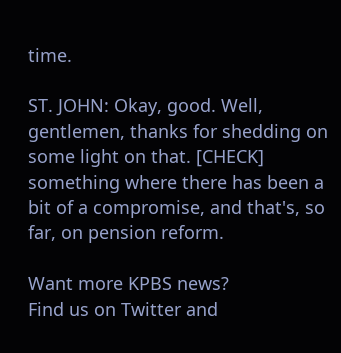time.

ST. JOHN: Okay, good. Well, gentlemen, thanks for shedding on some light on that. [CHECK] something where there has been a bit of a compromise, and that's, so far, on pension reform.

Want more KPBS news?
Find us on Twitter and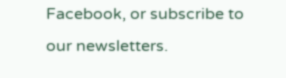Facebook, or subscribe to our newsletters.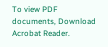To view PDF documents, Download Acrobat Reader.